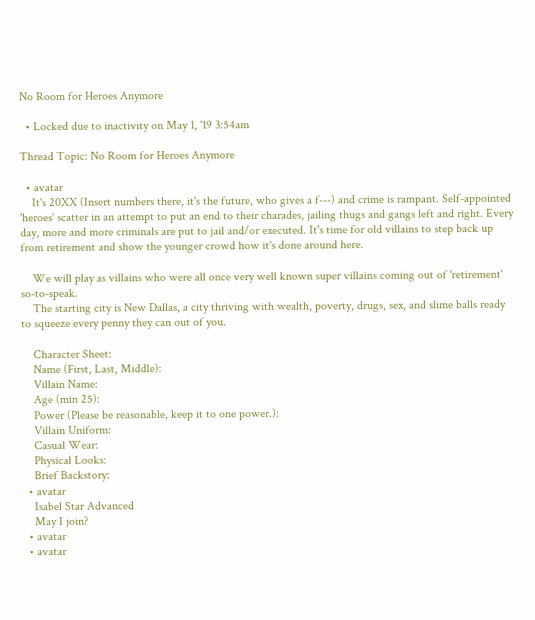No Room for Heroes Anymore

  • Locked due to inactivity on May 1, '19 3:54am

Thread Topic: No Room for Heroes Anymore

  • avatar
    It's 20XX (Insert numbers there, it's the future, who gives a f---) and crime is rampant. Self-appointed 'heroes' scatter in an attempt to put an end to their charades, jailing thugs and gangs left and right. Every day, more and more criminals are put to jail and/or executed. It's time for old villains to step back up from retirement and show the younger crowd how it's done around here.

    We will play as villains who were all once very well known super villains coming out of 'retirement' so-to-speak.
    The starting city is New Dallas, a city thriving with wealth, poverty, drugs, sex, and slime balls ready to squeeze every penny they can out of you.

    Character Sheet:
    Name (First, Last, Middle):
    Villain Name:
    Age (min 25):
    Power (Please be reasonable, keep it to one power.):
    Villain Uniform:
    Casual Wear:
    Physical Looks:
    Brief Backstory:
  • avatar
    Isabel Star Advanced
    May I join?
  • avatar
  • avatar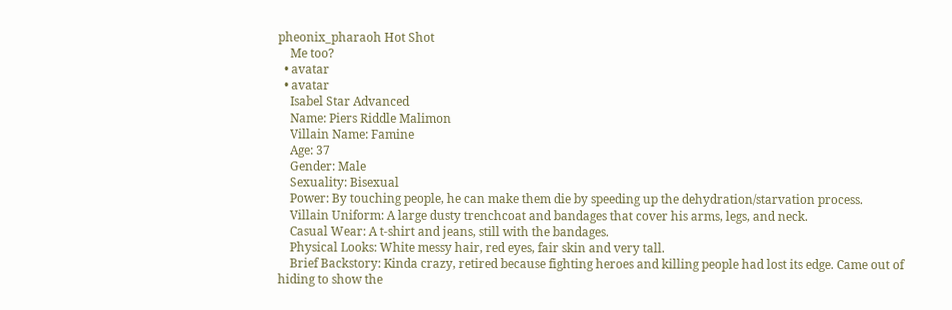pheonix_pharaoh Hot Shot
    Me too?
  • avatar
  • avatar
    Isabel Star Advanced
    Name: Piers Riddle Malimon
    Villain Name: Famine
    Age: 37
    Gender: Male
    Sexuality: Bisexual
    Power: By touching people, he can make them die by speeding up the dehydration/starvation process.
    Villain Uniform: A large dusty trenchcoat and bandages that cover his arms, legs, and neck.
    Casual Wear: A t-shirt and jeans, still with the bandages.
    Physical Looks: White messy hair, red eyes, fair skin and very tall.
    Brief Backstory: Kinda crazy, retired because fighting heroes and killing people had lost its edge. Came out of hiding to show the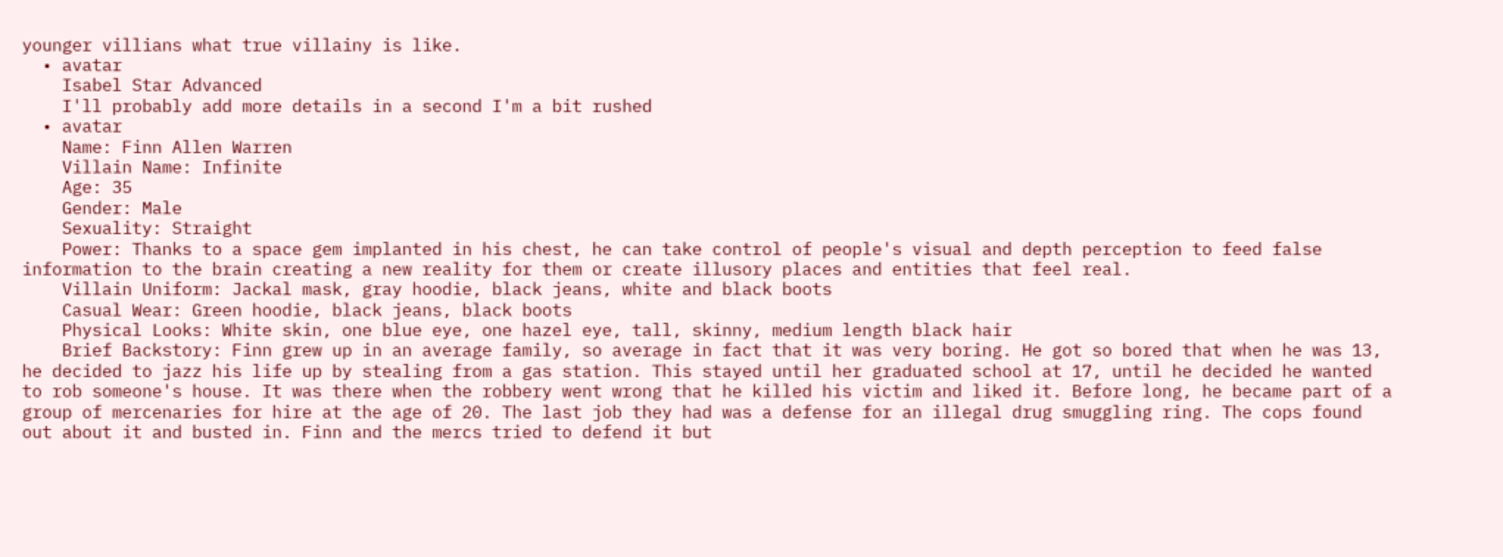younger villians what true villainy is like.
  • avatar
    Isabel Star Advanced
    I'll probably add more details in a second I'm a bit rushed
  • avatar
    Name: Finn Allen Warren
    Villain Name: Infinite
    Age: 35
    Gender: Male
    Sexuality: Straight
    Power: Thanks to a space gem implanted in his chest, he can take control of people's visual and depth perception to feed false information to the brain creating a new reality for them or create illusory places and entities that feel real.
    Villain Uniform: Jackal mask, gray hoodie, black jeans, white and black boots
    Casual Wear: Green hoodie, black jeans, black boots
    Physical Looks: White skin, one blue eye, one hazel eye, tall, skinny, medium length black hair
    Brief Backstory: Finn grew up in an average family, so average in fact that it was very boring. He got so bored that when he was 13, he decided to jazz his life up by stealing from a gas station. This stayed until her graduated school at 17, until he decided he wanted to rob someone's house. It was there when the robbery went wrong that he killed his victim and liked it. Before long, he became part of a group of mercenaries for hire at the age of 20. The last job they had was a defense for an illegal drug smuggling ring. The cops found out about it and busted in. Finn and the mercs tried to defend it but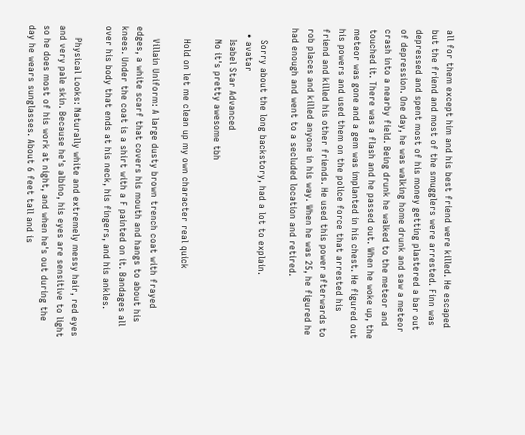all for them except him and his best friend were killed. He escaped but the friend and most of the smugglers were arrested. Finn was depressed and spent most of his money getting plastered a bar out of depression. One day, he was walking home drunk and saw a meteor crash into a nearby field. Being drunk he walked to the meteor and touched it. There was a flash and he passed out. When he woke up, the meteor was gone and a gem was implanted in his chest. He figured out his powers and used them on the police force that arrested his friend and killed his other friends. He used this power afterwards to rob places and killed anyone in his way. When he was 25, he figured he had enough and went to a secluded location and retired.

    Sorry about the long backstory, had a lot to explain.
  • avatar
    Isabel Star Advanced
    No it's pretty awesome tbh

    Hold on let me clean up my own character real quick

    Villain Uniform: A large dusty brown trench coat with frayed edges, a white scarf that covers his mouth and hangs to about his knees. Under the coat is a shirt with a F painted on it. Bandages all over his body that ends at his neck, his fingers, and his ankles.

    Physical Looks: Naturally white and extremely messy hair, red eyes and very pale skin. Because he's albino, his eyes are sensitive to light so he does most of his work at night, and when he's out during the day he wears sunglasses. About 6 feet tall and is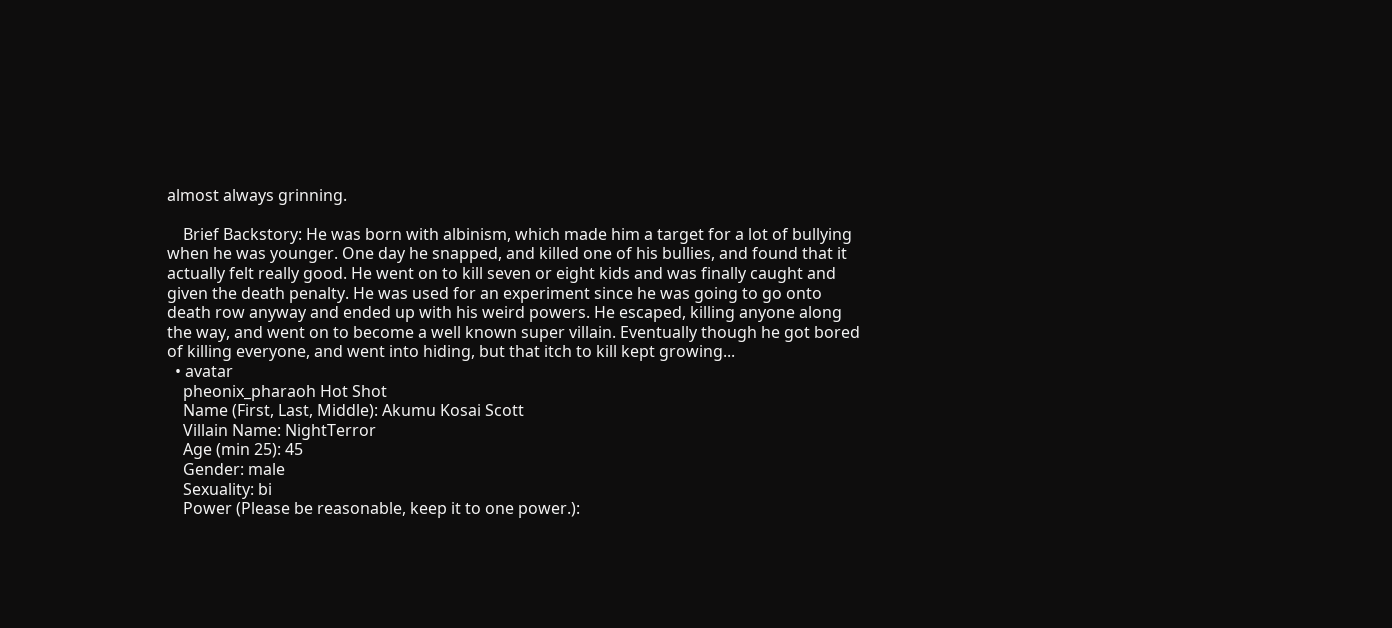almost always grinning.

    Brief Backstory: He was born with albinism, which made him a target for a lot of bullying when he was younger. One day he snapped, and killed one of his bullies, and found that it actually felt really good. He went on to kill seven or eight kids and was finally caught and given the death penalty. He was used for an experiment since he was going to go onto death row anyway and ended up with his weird powers. He escaped, killing anyone along the way, and went on to become a well known super villain. Eventually though he got bored of killing everyone, and went into hiding, but that itch to kill kept growing...
  • avatar
    pheonix_pharaoh Hot Shot
    Name (First, Last, Middle): Akumu Kosai Scott
    Villain Name: NightTerror
    Age (min 25): 45
    Gender: male
    Sexuality: bi
    Power (Please be reasonable, keep it to one power.):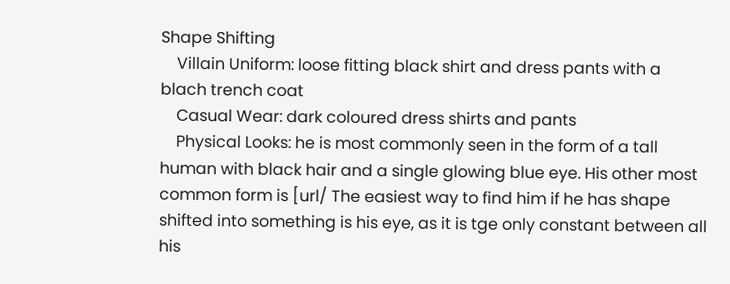Shape Shifting
    Villain Uniform: loose fitting black shirt and dress pants with a blach trench coat
    Casual Wear: dark coloured dress shirts and pants
    Physical Looks: he is most commonly seen in the form of a tall human with black hair and a single glowing blue eye. His other most common form is [url/ The easiest way to find him if he has shape shifted into something is his eye, as it is tge only constant between all his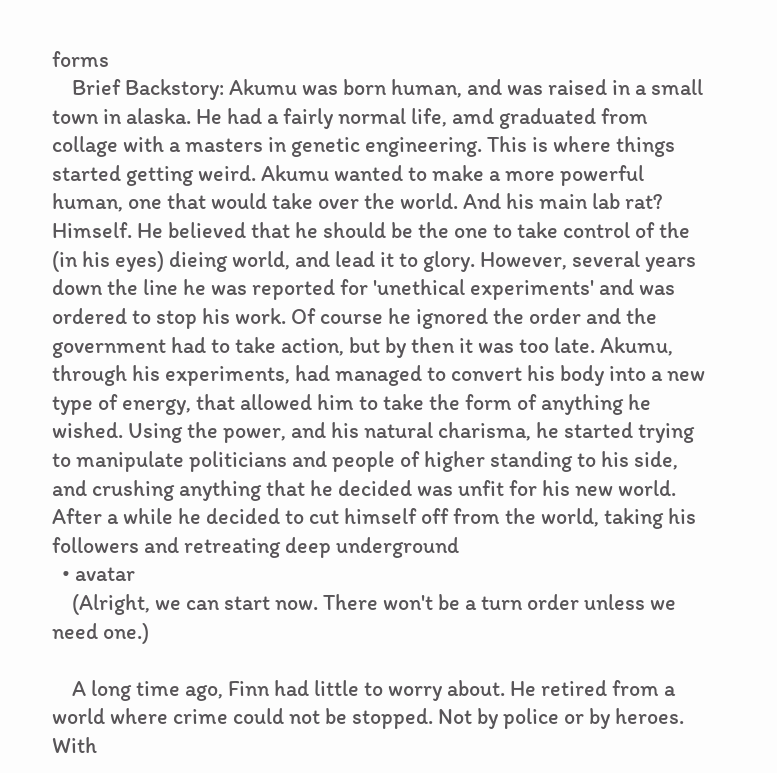forms
    Brief Backstory: Akumu was born human, and was raised in a small town in alaska. He had a fairly normal life, amd graduated from collage with a masters in genetic engineering. This is where things started getting weird. Akumu wanted to make a more powerful human, one that would take over the world. And his main lab rat? Himself. He believed that he should be the one to take control of the (in his eyes) dieing world, and lead it to glory. However, several years down the line he was reported for 'unethical experiments' and was ordered to stop his work. Of course he ignored the order and the government had to take action, but by then it was too late. Akumu, through his experiments, had managed to convert his body into a new type of energy, that allowed him to take the form of anything he wished. Using the power, and his natural charisma, he started trying to manipulate politicians and people of higher standing to his side, and crushing anything that he decided was unfit for his new world. After a while he decided to cut himself off from the world, taking his followers and retreating deep underground
  • avatar
    (Alright, we can start now. There won't be a turn order unless we need one.)

    A long time ago, Finn had little to worry about. He retired from a world where crime could not be stopped. Not by police or by heroes. With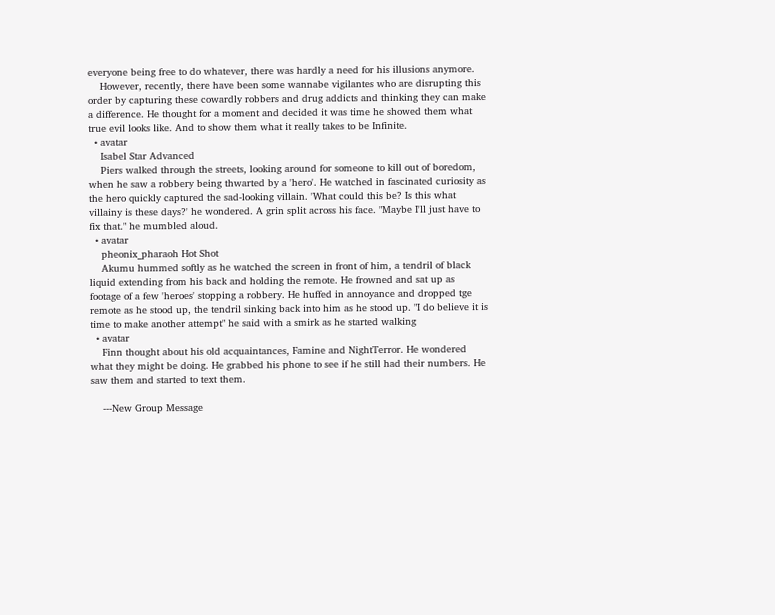everyone being free to do whatever, there was hardly a need for his illusions anymore.
    However, recently, there have been some wannabe vigilantes who are disrupting this order by capturing these cowardly robbers and drug addicts and thinking they can make a difference. He thought for a moment and decided it was time he showed them what true evil looks like. And to show them what it really takes to be Infinite.
  • avatar
    Isabel Star Advanced
    Piers walked through the streets, looking around for someone to kill out of boredom, when he saw a robbery being thwarted by a 'hero'. He watched in fascinated curiosity as the hero quickly captured the sad-looking villain. 'What could this be? Is this what villainy is these days?' he wondered. A grin split across his face. "Maybe I'll just have to fix that." he mumbled aloud.
  • avatar
    pheonix_pharaoh Hot Shot
    Akumu hummed softly as he watched the screen in front of him, a tendril of black liquid extending from his back and holding the remote. He frowned and sat up as footage of a few 'heroes' stopping a robbery. He huffed in annoyance and dropped tge remote as he stood up, the tendril sinking back into him as he stood up. "I do believe it is time to make another attempt" he said with a smirk as he started walking
  • avatar
    Finn thought about his old acquaintances, Famine and NightTerror. He wondered what they might be doing. He grabbed his phone to see if he still had their numbers. He saw them and started to text them.

    ---New Group Message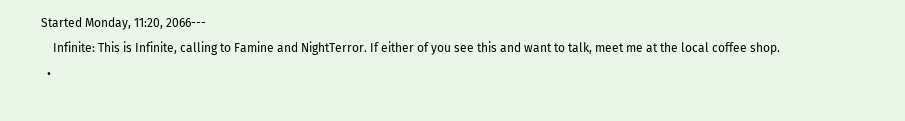Started Monday, 11:20, 2066---
    Infinite: This is Infinite, calling to Famine and NightTerror. If either of you see this and want to talk, meet me at the local coffee shop.
  •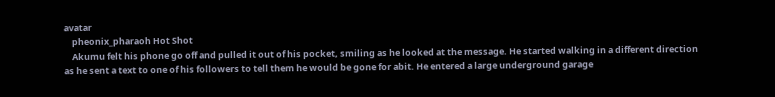avatar
    pheonix_pharaoh Hot Shot
    Akumu felt his phone go off and pulled it out of his pocket, smiling as he looked at the message. He started walking in a different direction as he sent a text to one of his followers to tell them he would be gone for abit. He entered a large underground garage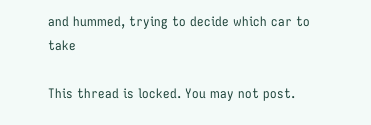and hummed, trying to decide which car to take

This thread is locked. You may not post.